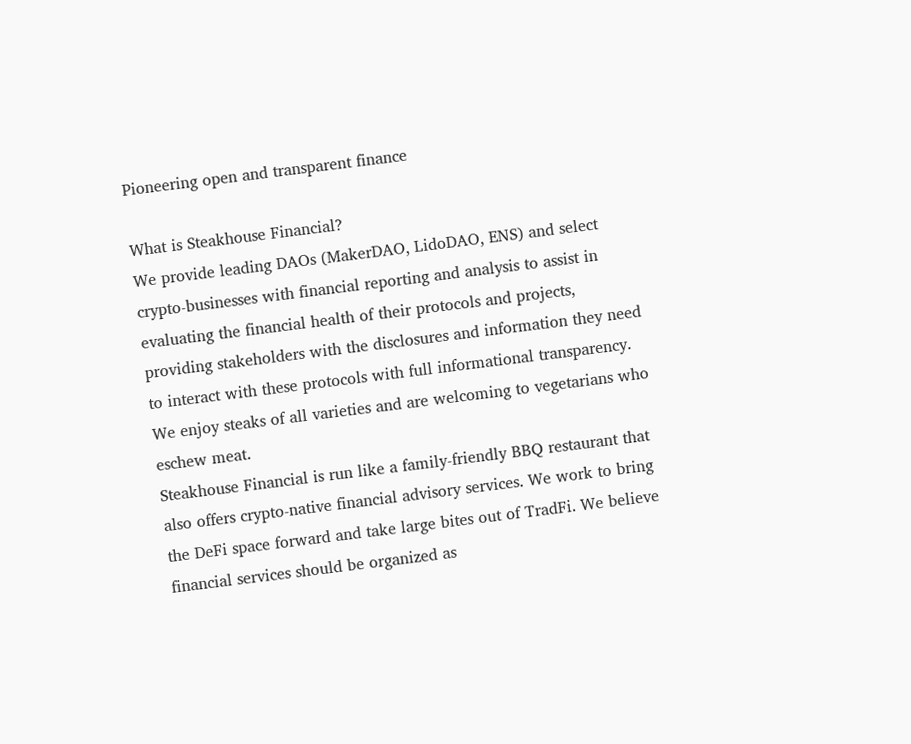Pioneering open and transparent finance

What is Steakhouse Financial?
We provide leading DAOs (MakerDAO, LidoDAO, ENS) and select crypto-businesses with financial reporting and analysis to assist in evaluating the financial health of their protocols and projects, providing stakeholders with the disclosures and information they need to interact with these protocols with full informational transparency. We enjoy steaks of all varieties and are welcoming to vegetarians who eschew meat.
Steakhouse Financial is run like a family-friendly BBQ restaurant that also offers crypto-native financial advisory services. We work to bring the DeFi space forward and take large bites out of TradFi. We believe financial services should be organized as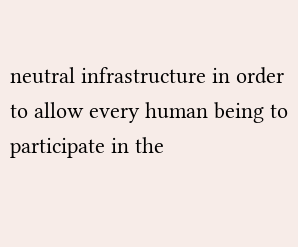neutral infrastructure in order to allow every human being to participate in the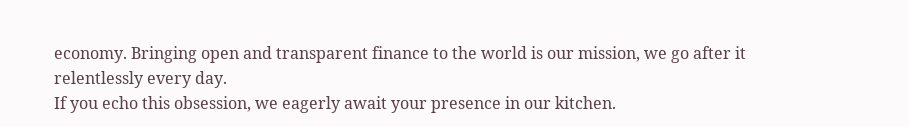economy. Bringing open and transparent finance to the world is our mission, we go after it relentlessly every day.
If you echo this obsession, we eagerly await your presence in our kitchen.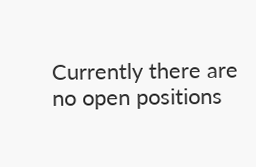Currently there are no open positions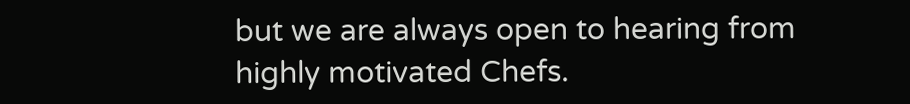but we are always open to hearing from highly motivated Chefs.